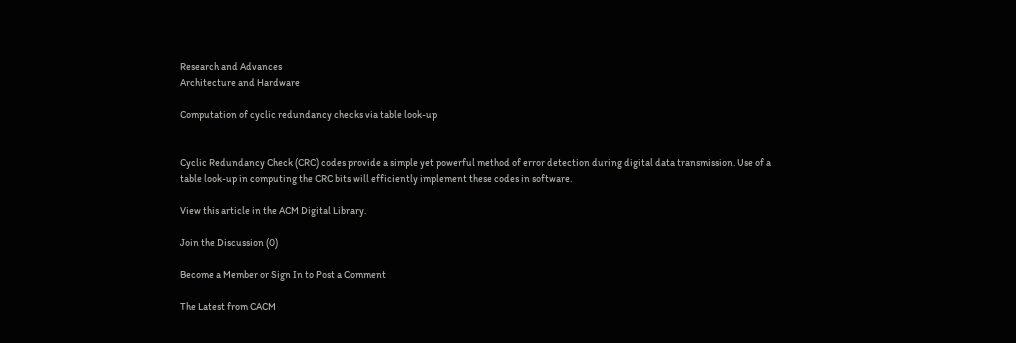Research and Advances
Architecture and Hardware

Computation of cyclic redundancy checks via table look-up


Cyclic Redundancy Check (CRC) codes provide a simple yet powerful method of error detection during digital data transmission. Use of a table look-up in computing the CRC bits will efficiently implement these codes in software.

View this article in the ACM Digital Library.

Join the Discussion (0)

Become a Member or Sign In to Post a Comment

The Latest from CACM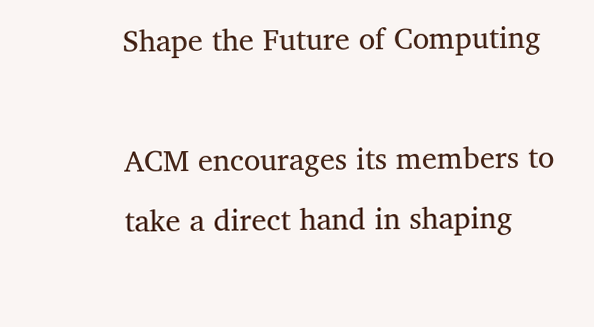Shape the Future of Computing

ACM encourages its members to take a direct hand in shaping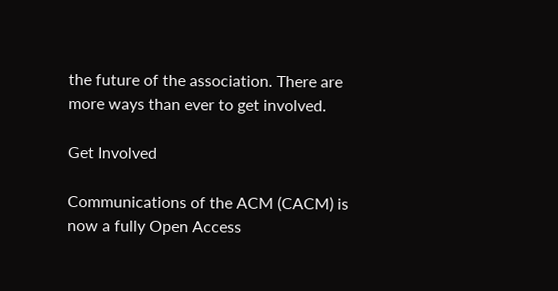the future of the association. There are more ways than ever to get involved.

Get Involved

Communications of the ACM (CACM) is now a fully Open Access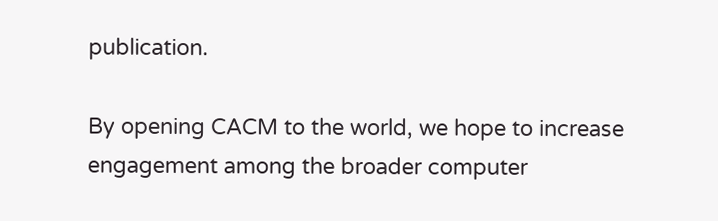publication.

By opening CACM to the world, we hope to increase engagement among the broader computer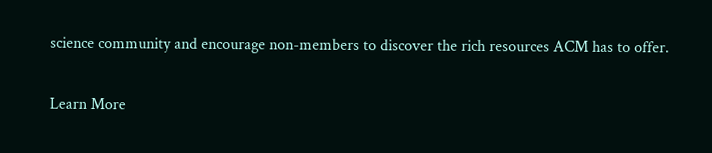science community and encourage non-members to discover the rich resources ACM has to offer.

Learn More